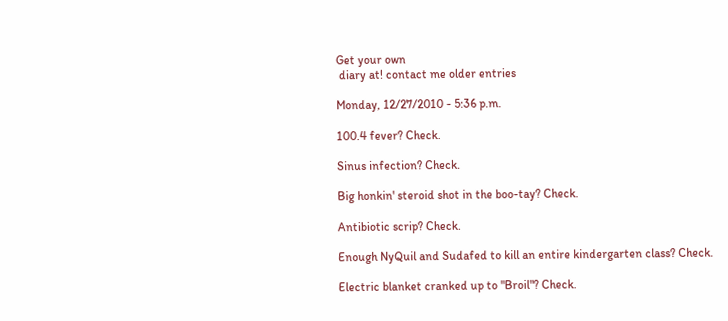Get your own
 diary at! contact me older entries

Monday, 12/27/2010 - 5:36 p.m.

100.4 fever? Check.

Sinus infection? Check.

Big honkin' steroid shot in the boo-tay? Check.

Antibiotic scrip? Check.

Enough NyQuil and Sudafed to kill an entire kindergarten class? Check.

Electric blanket cranked up to "Broil"? Check.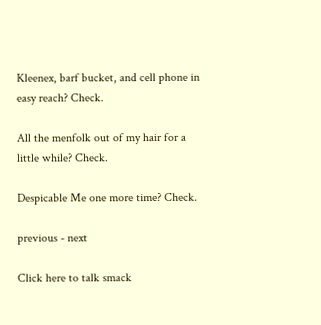Kleenex, barf bucket, and cell phone in easy reach? Check.

All the menfolk out of my hair for a little while? Check.

Despicable Me one more time? Check.

previous - next

Click here to talk smack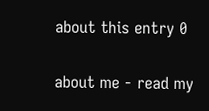about this entry 0

about me - read my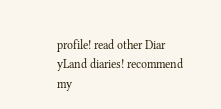profile! read other Diar
yLand diaries! recommend my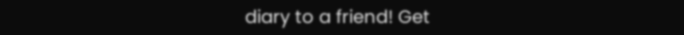diary to a friend! Get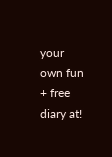your own fun + free diary at!